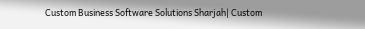Custom Business Software Solutions Sharjah| Custom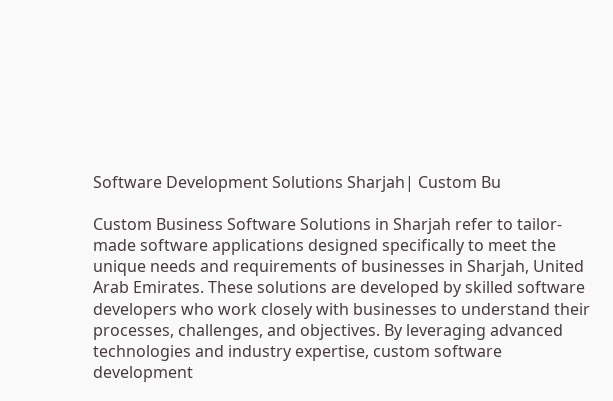Software Development Solutions Sharjah| Custom Bu

Custom Business Software Solutions in Sharjah refer to tailor-made software applications designed specifically to meet the unique needs and requirements of businesses in Sharjah, United Arab Emirates. These solutions are developed by skilled software developers who work closely with businesses to understand their processes, challenges, and objectives. By leveraging advanced technologies and industry expertise, custom software development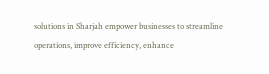solutions in Sharjah empower businesses to streamline operations, improve efficiency, enhance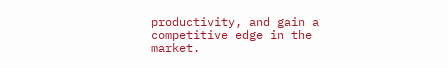productivity, and gain a competitive edge in the market.